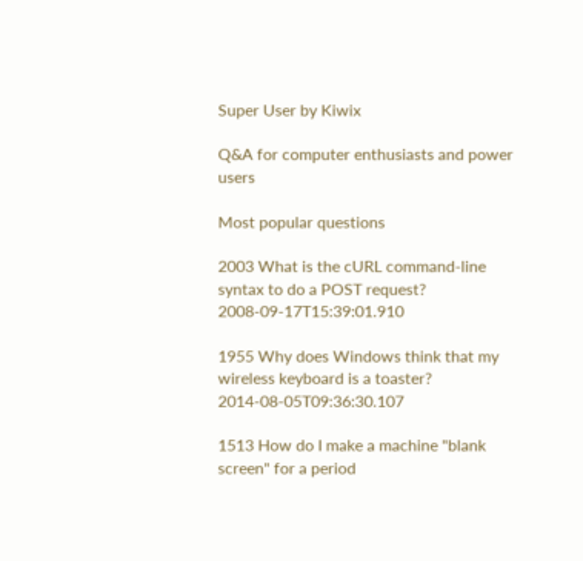Super User by Kiwix

Q&A for computer enthusiasts and power users

Most popular questions

2003 What is the cURL command-line syntax to do a POST request? 2008-09-17T15:39:01.910

1955 Why does Windows think that my wireless keyboard is a toaster? 2014-08-05T09:36:30.107

1513 How do I make a machine "blank screen" for a period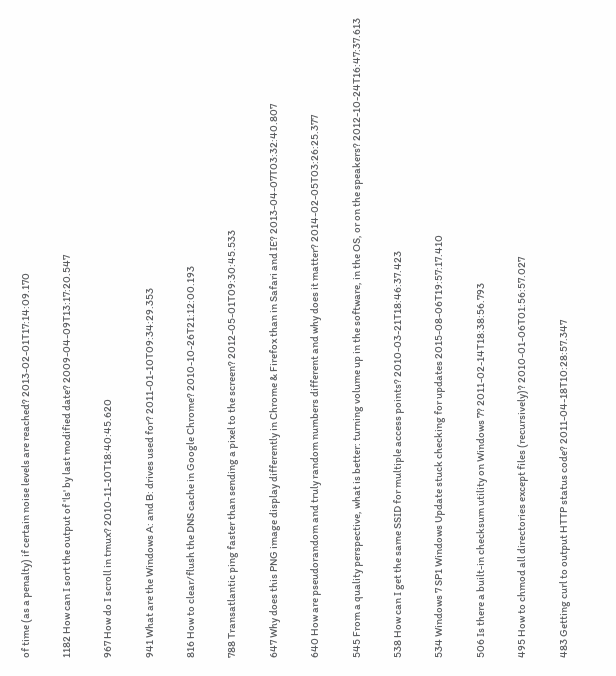of time (as a penalty) if certain noise levels are reached? 2013-02-01T17:14:09.170

1182 How can I sort the output of 'ls' by last modified date? 2009-04-09T13:17:20.547

967 How do I scroll in tmux? 2010-11-10T18:40:45.620

941 What are the Windows A: and B: drives used for? 2011-01-10T09:34:29.353

816 How to clear/flush the DNS cache in Google Chrome? 2010-10-26T21:12:00.193

788 Transatlantic ping faster than sending a pixel to the screen? 2012-05-01T09:30:45.533

647 Why does this PNG image display differently in Chrome & Firefox than in Safari and IE? 2013-04-07T03:32:40.807

640 How are pseudorandom and truly random numbers different and why does it matter? 2014-02-05T03:26:25.377

545 From a quality perspective, what is better: turning volume up in the software, in the OS, or on the speakers? 2012-10-24T16:47:37.613

538 How can I get the same SSID for multiple access points? 2010-03-21T18:46:37.423

534 Windows 7 SP1 Windows Update stuck checking for updates 2015-08-06T19:57:17.410

506 Is there a built-in checksum utility on Windows 7? 2011-02-14T18:38:56.793

495 How to chmod all directories except files (recursively)? 2010-01-06T01:56:57.027

483 Getting curl to output HTTP status code? 2011-04-18T10:28:57.347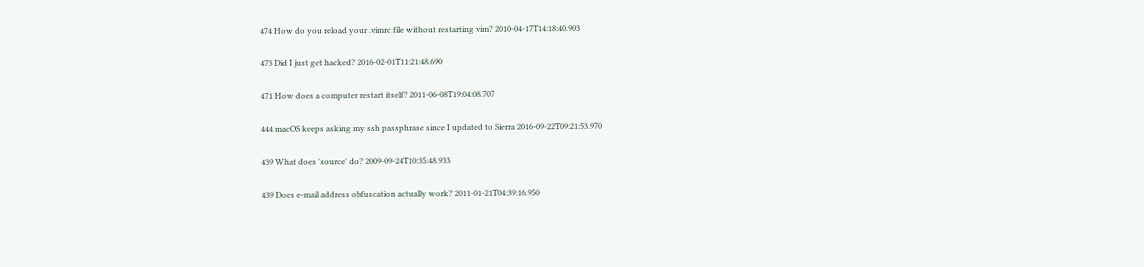474 How do you reload your .vimrc file without restarting vim? 2010-04-17T14:18:40.903

473 Did I just get hacked? 2016-02-01T11:21:48.690

471 How does a computer restart itself? 2011-06-08T19:04:08.707

444 macOS keeps asking my ssh passphrase since I updated to Sierra 2016-09-22T09:21:53.970

439 What does 'source' do? 2009-09-24T10:35:48.933

439 Does e-mail address obfuscation actually work? 2011-01-21T04:39:16.950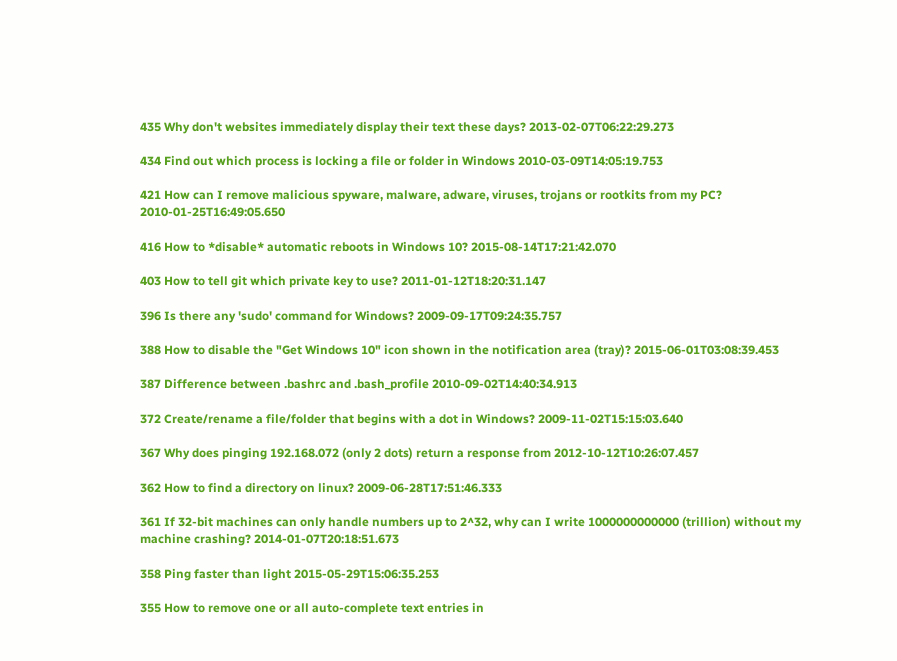435 Why don't websites immediately display their text these days? 2013-02-07T06:22:29.273

434 Find out which process is locking a file or folder in Windows 2010-03-09T14:05:19.753

421 How can I remove malicious spyware, malware, adware, viruses, trojans or rootkits from my PC? 2010-01-25T16:49:05.650

416 How to *disable* automatic reboots in Windows 10? 2015-08-14T17:21:42.070

403 How to tell git which private key to use? 2011-01-12T18:20:31.147

396 Is there any 'sudo' command for Windows? 2009-09-17T09:24:35.757

388 How to disable the "Get Windows 10" icon shown in the notification area (tray)? 2015-06-01T03:08:39.453

387 Difference between .bashrc and .bash_profile 2010-09-02T14:40:34.913

372 Create/rename a file/folder that begins with a dot in Windows? 2009-11-02T15:15:03.640

367 Why does pinging 192.168.072 (only 2 dots) return a response from 2012-10-12T10:26:07.457

362 How to find a directory on linux? 2009-06-28T17:51:46.333

361 If 32-bit machines can only handle numbers up to 2^32, why can I write 1000000000000 (trillion) without my machine crashing? 2014-01-07T20:18:51.673

358 Ping faster than light 2015-05-29T15:06:35.253

355 How to remove one or all auto-complete text entries in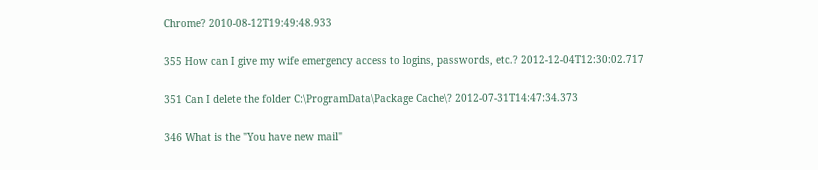Chrome? 2010-08-12T19:49:48.933

355 How can I give my wife emergency access to logins, passwords, etc.? 2012-12-04T12:30:02.717

351 Can I delete the folder C:\ProgramData\Package Cache\? 2012-07-31T14:47:34.373

346 What is the "You have new mail"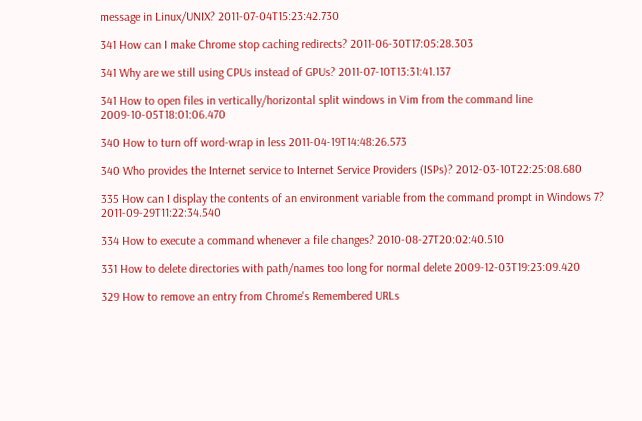message in Linux/UNIX? 2011-07-04T15:23:42.730

341 How can I make Chrome stop caching redirects? 2011-06-30T17:05:28.303

341 Why are we still using CPUs instead of GPUs? 2011-07-10T13:31:41.137

341 How to open files in vertically/horizontal split windows in Vim from the command line 2009-10-05T18:01:06.470

340 How to turn off word-wrap in less 2011-04-19T14:48:26.573

340 Who provides the Internet service to Internet Service Providers (ISPs)? 2012-03-10T22:25:08.680

335 How can I display the contents of an environment variable from the command prompt in Windows 7? 2011-09-29T11:22:34.540

334 How to execute a command whenever a file changes? 2010-08-27T20:02:40.510

331 How to delete directories with path/names too long for normal delete 2009-12-03T19:23:09.420

329 How to remove an entry from Chrome's Remembered URLs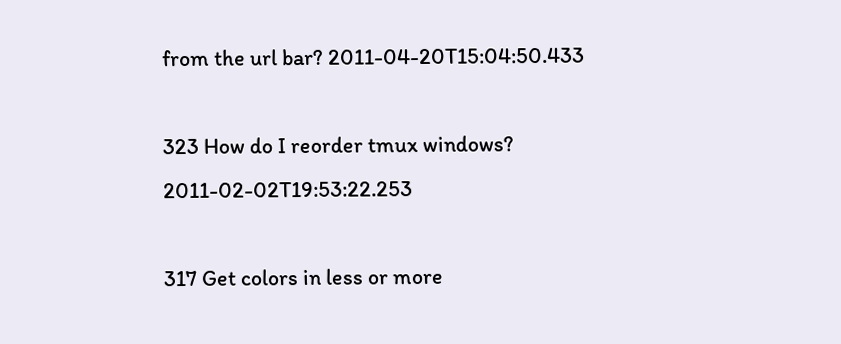from the url bar? 2011-04-20T15:04:50.433

323 How do I reorder tmux windows? 2011-02-02T19:53:22.253

317 Get colors in less or more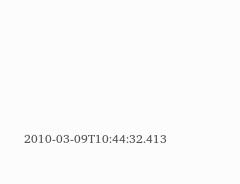2010-03-09T10:44:32.413